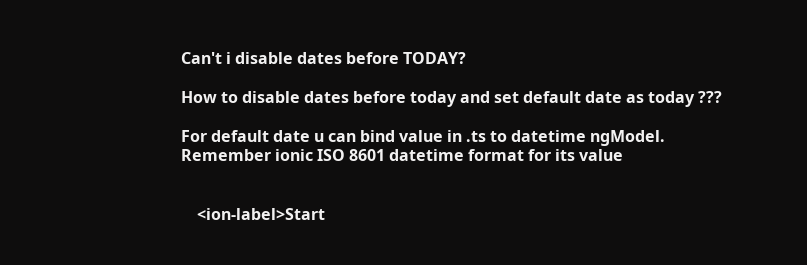Can't i disable dates before TODAY?

How to disable dates before today and set default date as today ???

For default date u can bind value in .ts to datetime ngModel.
Remember ionic ISO 8601 datetime format for its value


    <ion-label>Start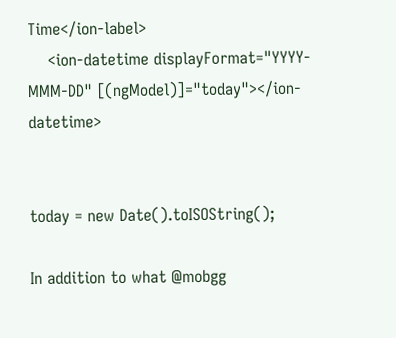Time</ion-label>
    <ion-datetime displayFormat="YYYY-MMM-DD" [(ngModel)]="today"></ion-datetime>


today = new Date().toISOString();

In addition to what @mobgg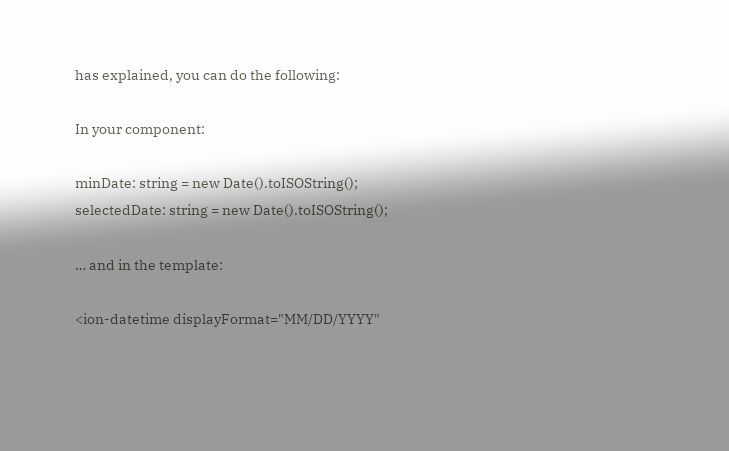has explained, you can do the following:

In your component:

minDate: string = new Date().toISOString();
selectedDate: string = new Date().toISOString();

… and in the template:

<ion-datetime displayFormat="MM/DD/YYYY"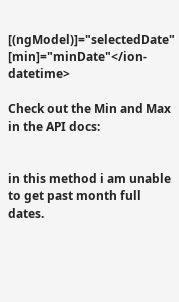[(ngModel)]="selectedDate" [min]="minDate"</ion-datetime>

Check out the Min and Max in the API docs:


in this method i am unable to get past month full dates.